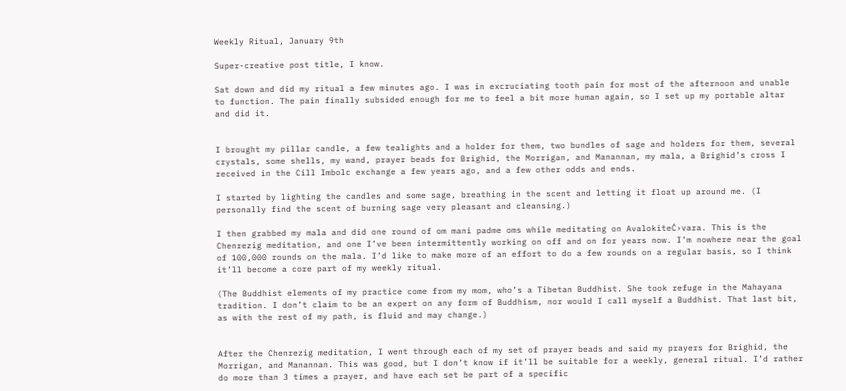Weekly Ritual, January 9th

Super-creative post title, I know.

Sat down and did my ritual a few minutes ago. I was in excruciating tooth pain for most of the afternoon and unable to function. The pain finally subsided enough for me to feel a bit more human again, so I set up my portable altar and did it.


I brought my pillar candle, a few tealights and a holder for them, two bundles of sage and holders for them, several crystals, some shells, my wand, prayer beads for Brighid, the Morrigan, and Manannan, my mala, a Brighid’s cross I received in the Cill Imbolc exchange a few years ago, and a few other odds and ends.

I started by lighting the candles and some sage, breathing in the scent and letting it float up around me. (I personally find the scent of burning sage very pleasant and cleansing.)

I then grabbed my mala and did one round of om mani padme oms while meditating on AvalokiteĊ›vara. This is the Chenrezig meditation, and one I’ve been intermittently working on off and on for years now. I’m nowhere near the goal of 100,000 rounds on the mala. I’d like to make more of an effort to do a few rounds on a regular basis, so I think it’ll become a core part of my weekly ritual.

(The Buddhist elements of my practice come from my mom, who’s a Tibetan Buddhist. She took refuge in the Mahayana tradition. I don’t claim to be an expert on any form of Buddhism, nor would I call myself a Buddhist. That last bit, as with the rest of my path, is fluid and may change.)


After the Chenrezig meditation, I went through each of my set of prayer beads and said my prayers for Brighid, the Morrigan, and Manannan. This was good, but I don’t know if it’ll be suitable for a weekly, general ritual. I’d rather do more than 3 times a prayer, and have each set be part of a specific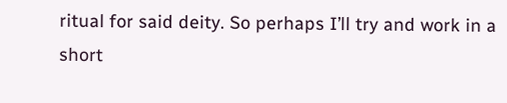ritual for said deity. So perhaps I’ll try and work in a short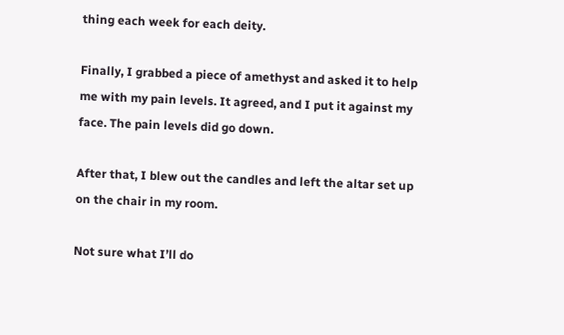thing each week for each deity.

Finally, I grabbed a piece of amethyst and asked it to help me with my pain levels. It agreed, and I put it against my face. The pain levels did go down.

After that, I blew out the candles and left the altar set up on the chair in my room.

Not sure what I’ll do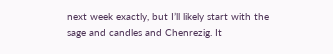next week exactly, but I’ll likely start with the sage and candles and Chenrezig. It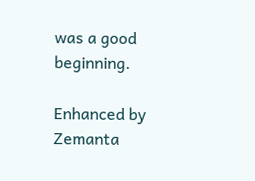was a good beginning.

Enhanced by Zemanta